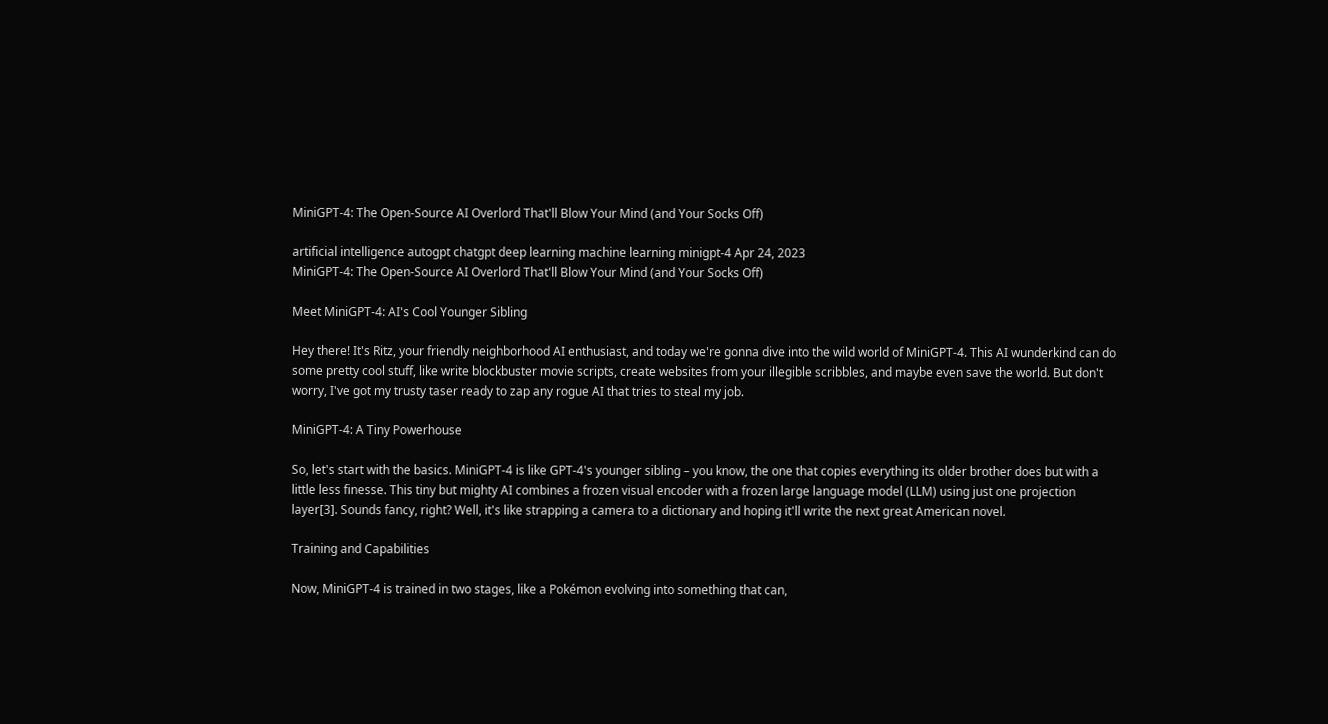MiniGPT-4: The Open-Source AI Overlord That'll Blow Your Mind (and Your Socks Off)

artificial intelligence autogpt chatgpt deep learning machine learning minigpt-4 Apr 24, 2023
MiniGPT-4: The Open-Source AI Overlord That'll Blow Your Mind (and Your Socks Off)

Meet MiniGPT-4: AI's Cool Younger Sibling

Hey there! It's Ritz, your friendly neighborhood AI enthusiast, and today we're gonna dive into the wild world of MiniGPT-4. This AI wunderkind can do some pretty cool stuff, like write blockbuster movie scripts, create websites from your illegible scribbles, and maybe even save the world. But don't worry, I've got my trusty taser ready to zap any rogue AI that tries to steal my job.

MiniGPT-4: A Tiny Powerhouse

So, let's start with the basics. MiniGPT-4 is like GPT-4's younger sibling – you know, the one that copies everything its older brother does but with a little less finesse. This tiny but mighty AI combines a frozen visual encoder with a frozen large language model (LLM) using just one projection layer[3]. Sounds fancy, right? Well, it's like strapping a camera to a dictionary and hoping it'll write the next great American novel.

Training and Capabilities

Now, MiniGPT-4 is trained in two stages, like a Pokémon evolving into something that can,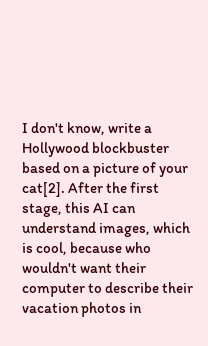I don't know, write a Hollywood blockbuster based on a picture of your cat[2]. After the first stage, this AI can understand images, which is cool, because who wouldn't want their computer to describe their vacation photos in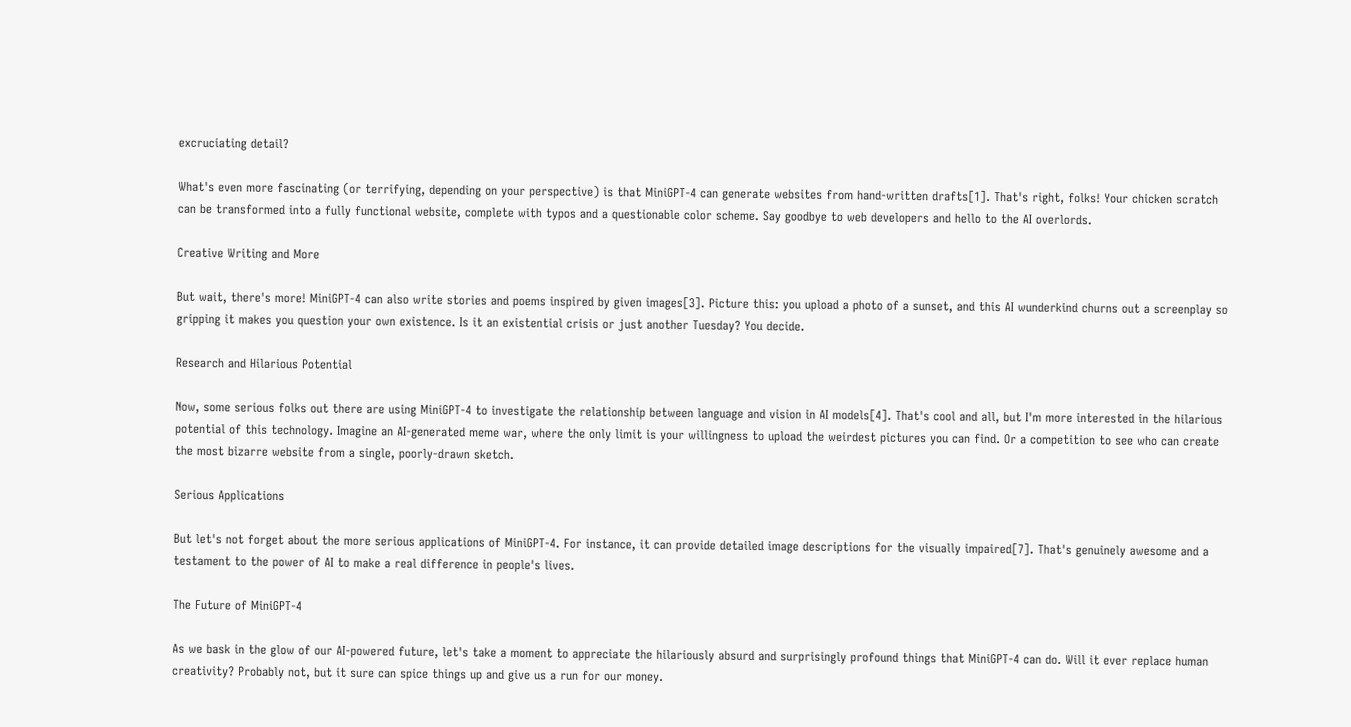excruciating detail?

What's even more fascinating (or terrifying, depending on your perspective) is that MiniGPT-4 can generate websites from hand-written drafts[1]. That's right, folks! Your chicken scratch can be transformed into a fully functional website, complete with typos and a questionable color scheme. Say goodbye to web developers and hello to the AI overlords.

Creative Writing and More

But wait, there's more! MiniGPT-4 can also write stories and poems inspired by given images[3]. Picture this: you upload a photo of a sunset, and this AI wunderkind churns out a screenplay so gripping it makes you question your own existence. Is it an existential crisis or just another Tuesday? You decide.

Research and Hilarious Potential

Now, some serious folks out there are using MiniGPT-4 to investigate the relationship between language and vision in AI models[4]. That's cool and all, but I'm more interested in the hilarious potential of this technology. Imagine an AI-generated meme war, where the only limit is your willingness to upload the weirdest pictures you can find. Or a competition to see who can create the most bizarre website from a single, poorly-drawn sketch.

Serious Applications

But let's not forget about the more serious applications of MiniGPT-4. For instance, it can provide detailed image descriptions for the visually impaired[7]. That's genuinely awesome and a testament to the power of AI to make a real difference in people's lives.

The Future of MiniGPT-4

As we bask in the glow of our AI-powered future, let's take a moment to appreciate the hilariously absurd and surprisingly profound things that MiniGPT-4 can do. Will it ever replace human creativity? Probably not, but it sure can spice things up and give us a run for our money.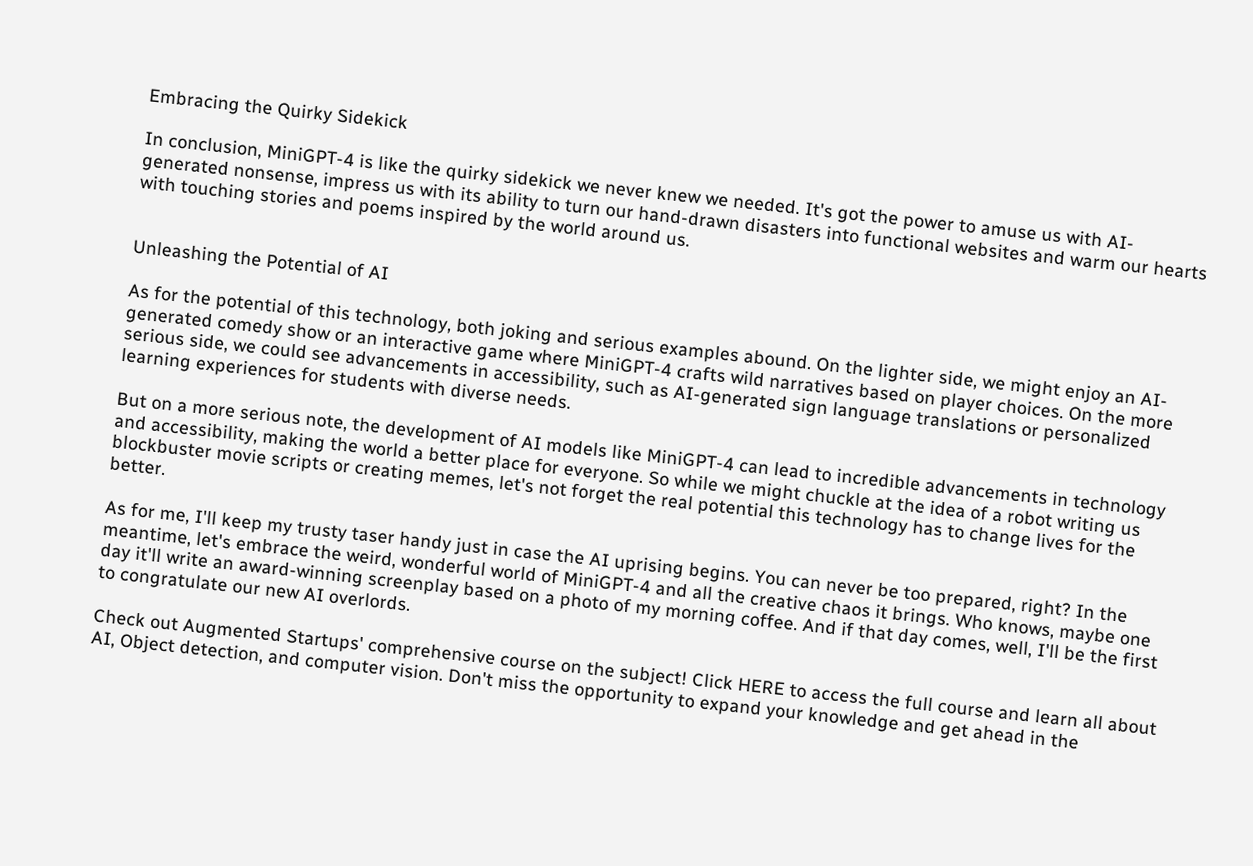Embracing the Quirky Sidekick

In conclusion, MiniGPT-4 is like the quirky sidekick we never knew we needed. It's got the power to amuse us with AI-generated nonsense, impress us with its ability to turn our hand-drawn disasters into functional websites and warm our hearts with touching stories and poems inspired by the world around us.


Unleashing the Potential of AI

As for the potential of this technology, both joking and serious examples abound. On the lighter side, we might enjoy an AI-generated comedy show or an interactive game where MiniGPT-4 crafts wild narratives based on player choices. On the more serious side, we could see advancements in accessibility, such as AI-generated sign language translations or personalized learning experiences for students with diverse needs.

But on a more serious note, the development of AI models like MiniGPT-4 can lead to incredible advancements in technology and accessibility, making the world a better place for everyone. So while we might chuckle at the idea of a robot writing us blockbuster movie scripts or creating memes, let's not forget the real potential this technology has to change lives for the better.

As for me, I'll keep my trusty taser handy just in case the AI uprising begins. You can never be too prepared, right? In the meantime, let's embrace the weird, wonderful world of MiniGPT-4 and all the creative chaos it brings. Who knows, maybe one day it'll write an award-winning screenplay based on a photo of my morning coffee. And if that day comes, well, I'll be the first to congratulate our new AI overlords.

Check out Augmented Startups' comprehensive course on the subject! Click HERE to access the full course and learn all about AI, Object detection, and computer vision. Don't miss the opportunity to expand your knowledge and get ahead in the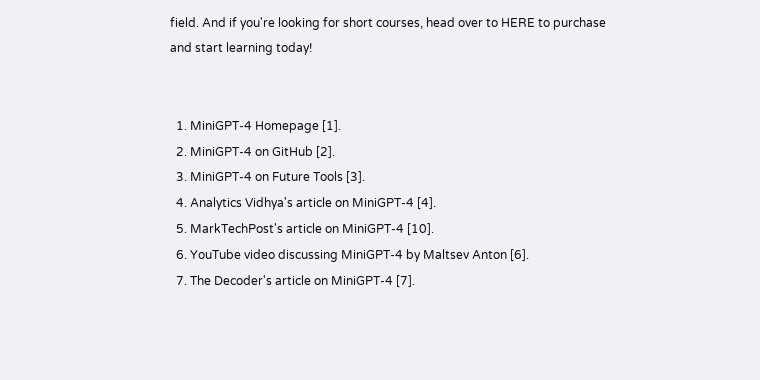field. And if you're looking for short courses, head over to HERE to purchase and start learning today!


  1. MiniGPT-4 Homepage [1].
  2. MiniGPT-4 on GitHub [2].
  3. MiniGPT-4 on Future Tools [3].
  4. Analytics Vidhya's article on MiniGPT-4 [4].
  5. MarkTechPost's article on MiniGPT-4 [10].
  6. YouTube video discussing MiniGPT-4 by Maltsev Anton [6].
  7. The Decoder's article on MiniGPT-4 [7].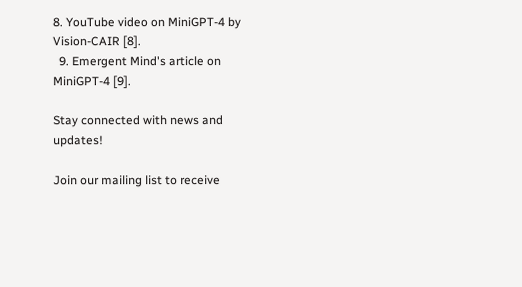8. YouTube video on MiniGPT-4 by Vision-CAIR [8].
  9. Emergent Mind's article on MiniGPT-4 [9].

Stay connected with news and updates!

Join our mailing list to receive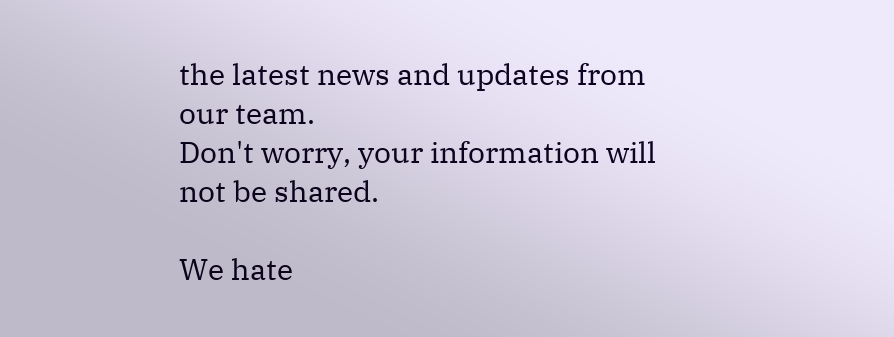the latest news and updates from our team.
Don't worry, your information will not be shared.

We hate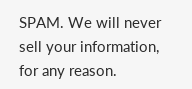SPAM. We will never sell your information, for any reason.